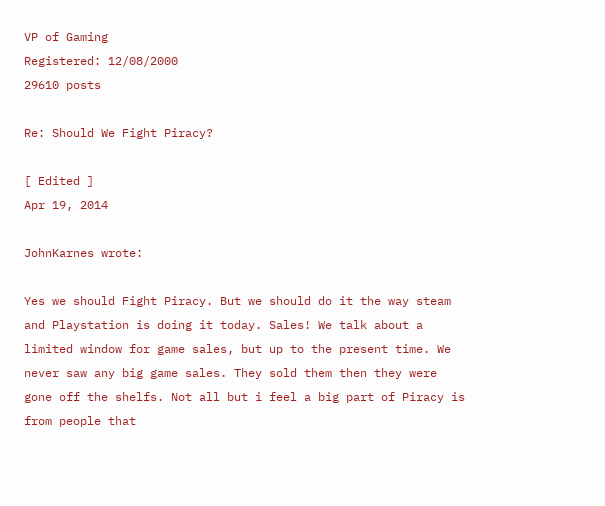VP of Gaming
Registered: 12/08/2000
29610 posts

Re: Should We Fight Piracy?

[ Edited ]
Apr 19, 2014

JohnKarnes wrote:

Yes we should Fight Piracy. But we should do it the way steam and Playstation is doing it today. Sales! We talk about a limited window for game sales, but up to the present time. We never saw any big game sales. They sold them then they were gone off the shelfs. Not all but i feel a big part of Piracy is from people that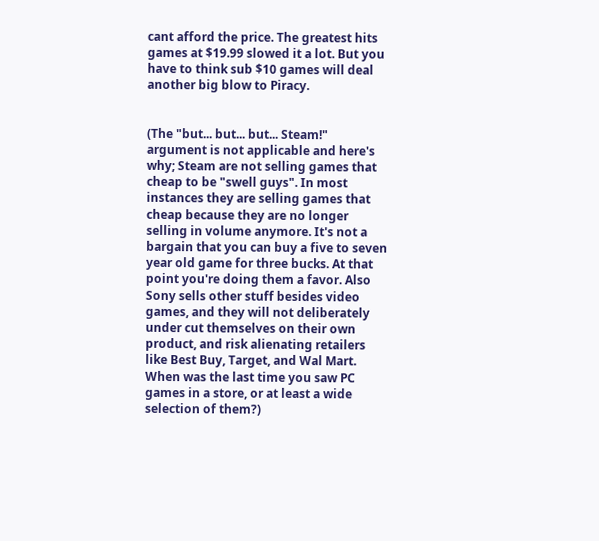cant afford the price. The greatest hits games at $19.99 slowed it a lot. But you have to think sub $10 games will deal another big blow to Piracy.


(The "but... but... but... Steam!" argument is not applicable and here's why; Steam are not selling games that cheap to be "swell guys". In most instances they are selling games that cheap because they are no longer selling in volume anymore. It's not a bargain that you can buy a five to seven year old game for three bucks. At that point you're doing them a favor. Also Sony sells other stuff besides video games, and they will not deliberately under cut themselves on their own product, and risk alienating retailers like Best Buy, Target, and Wal Mart. When was the last time you saw PC games in a store, or at least a wide selection of them?)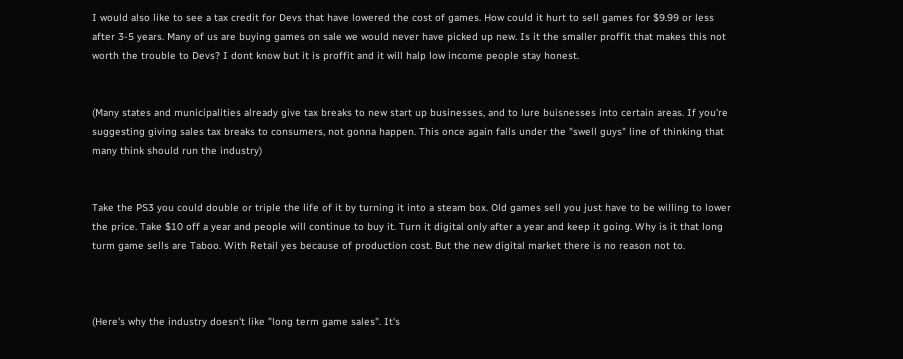I would also like to see a tax credit for Devs that have lowered the cost of games. How could it hurt to sell games for $9.99 or less after 3-5 years. Many of us are buying games on sale we would never have picked up new. Is it the smaller proffit that makes this not worth the trouble to Devs? I dont know but it is proffit and it will halp low income people stay honest.


(Many states and municipalities already give tax breaks to new start up businesses, and to lure buisnesses into certain areas. If you're suggesting giving sales tax breaks to consumers, not gonna happen. This once again falls under the "swell guys" line of thinking that many think should run the industry)


Take the PS3 you could double or triple the life of it by turning it into a steam box. Old games sell you just have to be willing to lower the price. Take $10 off a year and people will continue to buy it. Turn it digital only after a year and keep it going. Why is it that long turm game sells are Taboo. With Retail yes because of production cost. But the new digital market there is no reason not to.



(Here's why the industry doesn't like "long term game sales". It's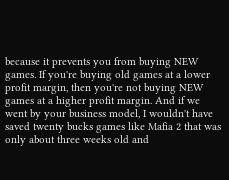because it prevents you from buying NEW games. If you're buying old games at a lower profit margin, then you're not buying NEW games at a higher profit margin. And if we went by your business model, I wouldn't have saved twenty bucks games like Mafia 2 that was only about three weeks old and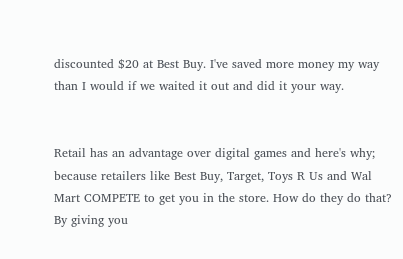discounted $20 at Best Buy. I've saved more money my way than I would if we waited it out and did it your way.


Retail has an advantage over digital games and here's why; because retailers like Best Buy, Target, Toys R Us and Wal Mart COMPETE to get you in the store. How do they do that? By giving you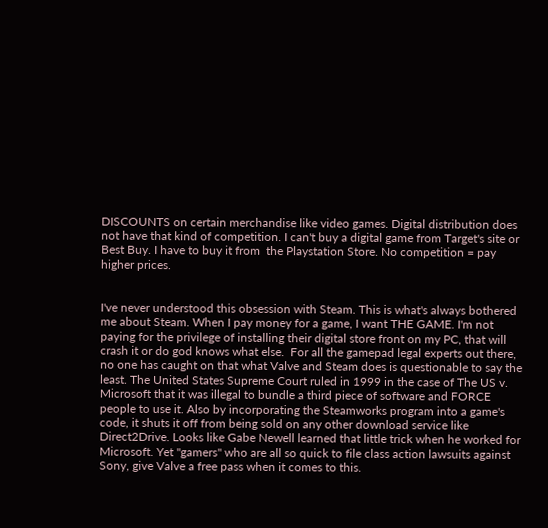DISCOUNTS on certain merchandise like video games. Digital distribution does not have that kind of competition. I can't buy a digital game from Target's site or Best Buy. I have to buy it from  the Playstation Store. No competition = pay higher prices.


I've never understood this obsession with Steam. This is what's always bothered me about Steam. When I pay money for a game, I want THE GAME. I'm not paying for the privilege of installing their digital store front on my PC, that will crash it or do god knows what else.  For all the gamepad legal experts out there, no one has caught on that what Valve and Steam does is questionable to say the least. The United States Supreme Court ruled in 1999 in the case of The US v. Microsoft that it was illegal to bundle a third piece of software and FORCE people to use it. Also by incorporating the Steamworks program into a game's code, it shuts it off from being sold on any other download service like Direct2Drive. Looks like Gabe Newell learned that little trick when he worked for Microsoft. Yet "gamers" who are all so quick to file class action lawsuits against Sony, give Valve a free pass when it comes to this.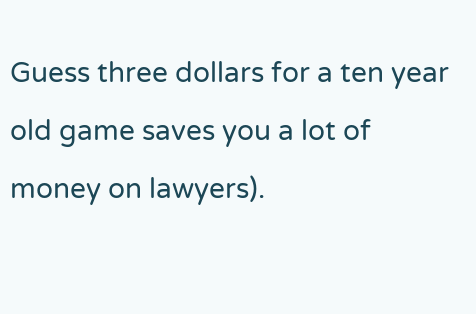Guess three dollars for a ten year old game saves you a lot of money on lawyers).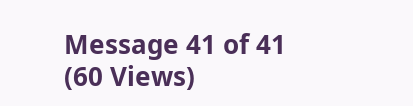Message 41 of 41 (60 Views)